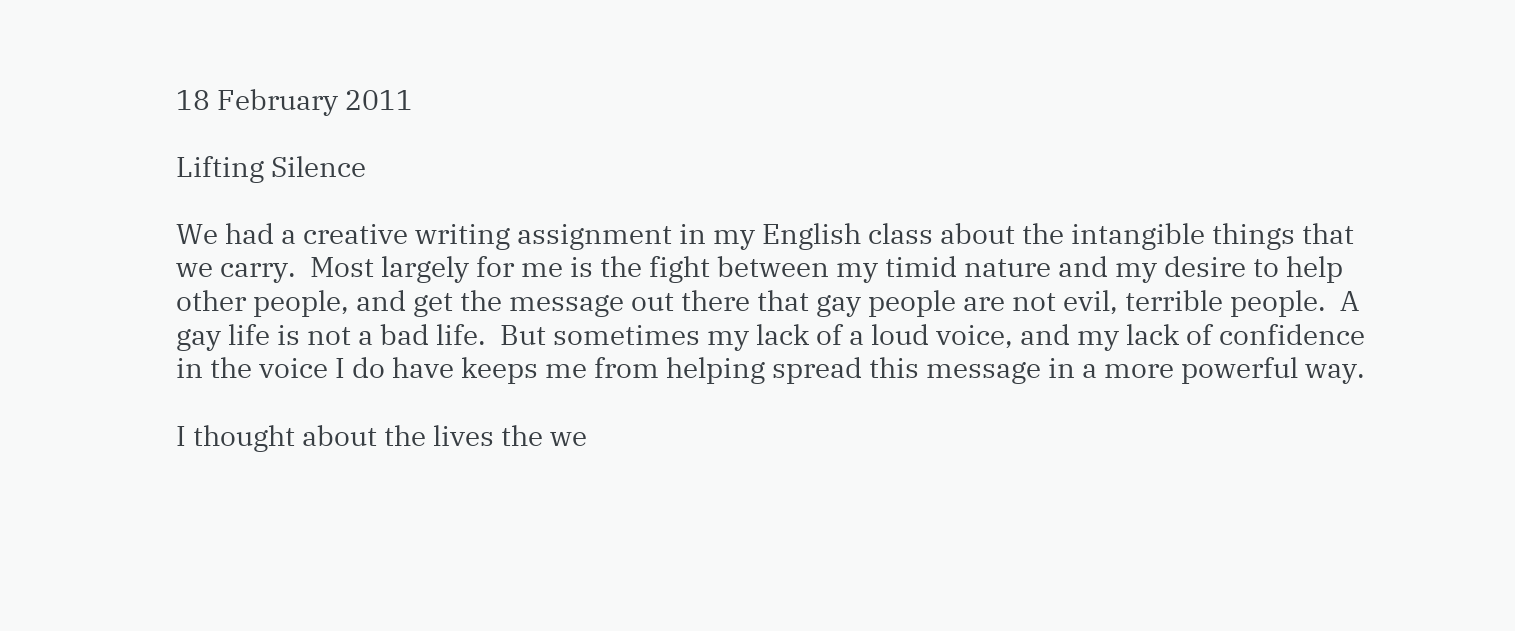18 February 2011

Lifting Silence

We had a creative writing assignment in my English class about the intangible things that we carry.  Most largely for me is the fight between my timid nature and my desire to help other people, and get the message out there that gay people are not evil, terrible people.  A gay life is not a bad life.  But sometimes my lack of a loud voice, and my lack of confidence in the voice I do have keeps me from helping spread this message in a more powerful way.

I thought about the lives the we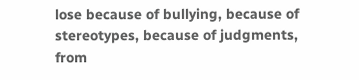lose because of bullying, because of stereotypes, because of judgments, from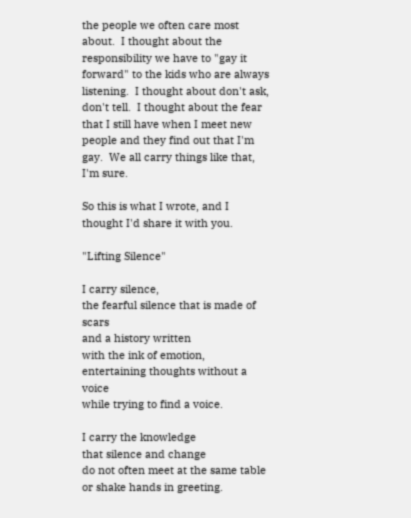the people we often care most about.  I thought about the responsibility we have to "gay it forward" to the kids who are always listening.  I thought about don't ask, don't tell.  I thought about the fear that I still have when I meet new people and they find out that I'm gay.  We all carry things like that, I'm sure.

So this is what I wrote, and I thought I'd share it with you.

"Lifting Silence"

I carry silence,
the fearful silence that is made of scars
and a history written
with the ink of emotion,
entertaining thoughts without a voice
while trying to find a voice.

I carry the knowledge
that silence and change
do not often meet at the same table
or shake hands in greeting.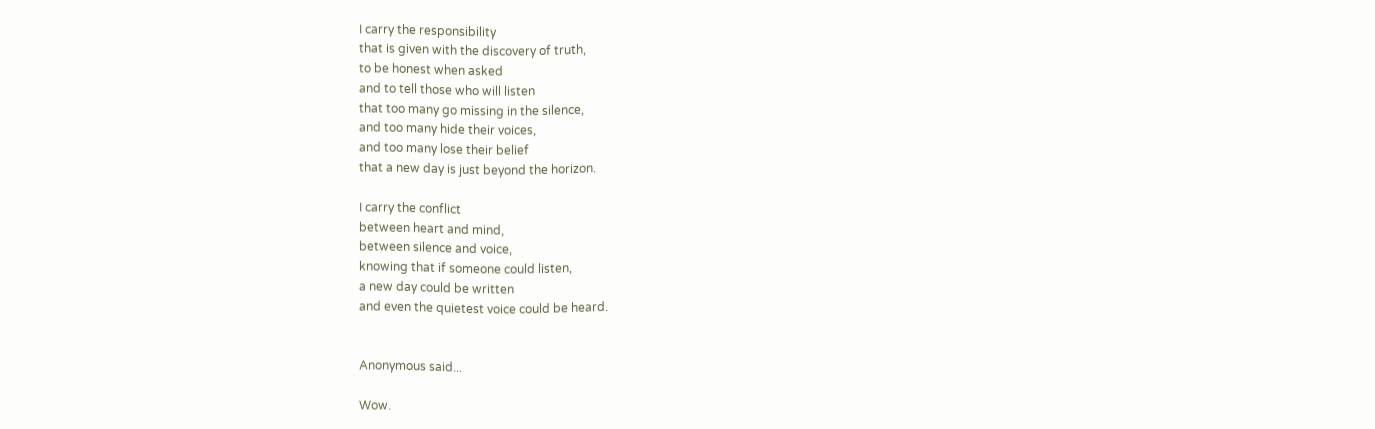I carry the responsibility
that is given with the discovery of truth,
to be honest when asked
and to tell those who will listen
that too many go missing in the silence,
and too many hide their voices,
and too many lose their belief
that a new day is just beyond the horizon.

I carry the conflict
between heart and mind,
between silence and voice,
knowing that if someone could listen,
a new day could be written
and even the quietest voice could be heard.


Anonymous said...

Wow.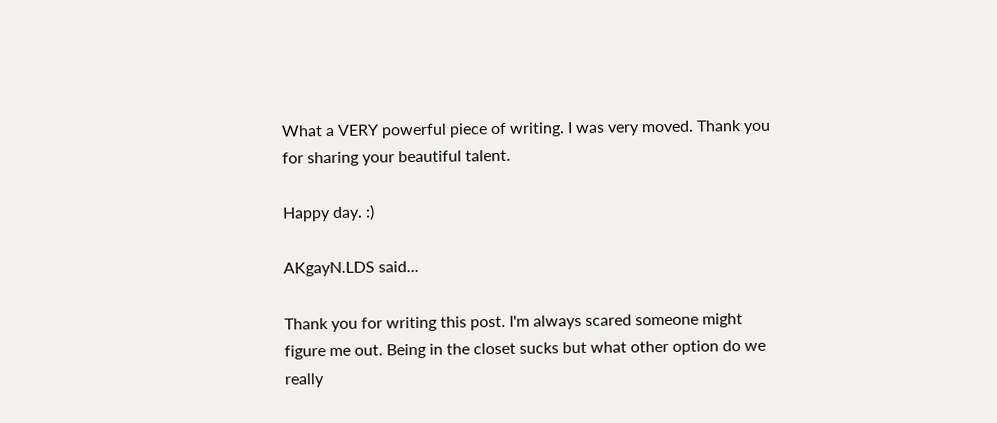What a VERY powerful piece of writing. I was very moved. Thank you for sharing your beautiful talent.

Happy day. :)

AKgayN.LDS said...

Thank you for writing this post. I'm always scared someone might figure me out. Being in the closet sucks but what other option do we really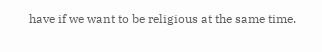have if we want to be religious at the same time.